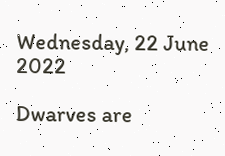Wednesday, 22 June 2022

Dwarves are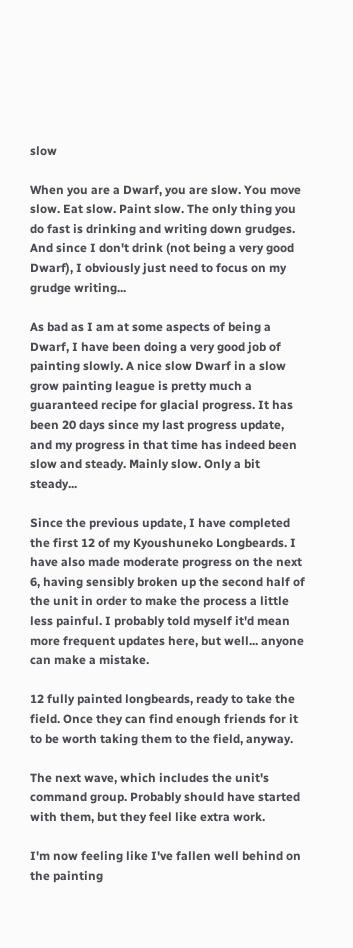slow

When you are a Dwarf, you are slow. You move slow. Eat slow. Paint slow. The only thing you do fast is drinking and writing down grudges. And since I don't drink (not being a very good Dwarf), I obviously just need to focus on my grudge writing...

As bad as I am at some aspects of being a Dwarf, I have been doing a very good job of painting slowly. A nice slow Dwarf in a slow grow painting league is pretty much a guaranteed recipe for glacial progress. It has been 20 days since my last progress update, and my progress in that time has indeed been slow and steady. Mainly slow. Only a bit steady...

Since the previous update, I have completed the first 12 of my Kyoushuneko Longbeards. I have also made moderate progress on the next 6, having sensibly broken up the second half of the unit in order to make the process a little less painful. I probably told myself it'd mean more frequent updates here, but well... anyone can make a mistake.

12 fully painted longbeards, ready to take the field. Once they can find enough friends for it to be worth taking them to the field, anyway.

The next wave, which includes the unit's command group. Probably should have started with them, but they feel like extra work.

I'm now feeling like I've fallen well behind on the painting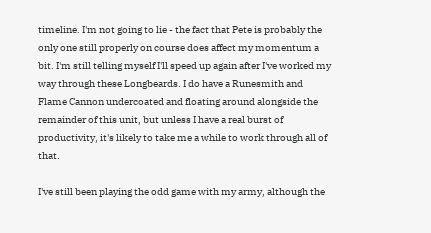timeline. I'm not going to lie - the fact that Pete is probably the only one still properly on course does affect my momentum a bit. I'm still telling myself I'll speed up again after I've worked my way through these Longbeards. I do have a Runesmith and Flame Cannon undercoated and floating around alongside the remainder of this unit, but unless I have a real burst of productivity, it's likely to take me a while to work through all of that.

I've still been playing the odd game with my army, although the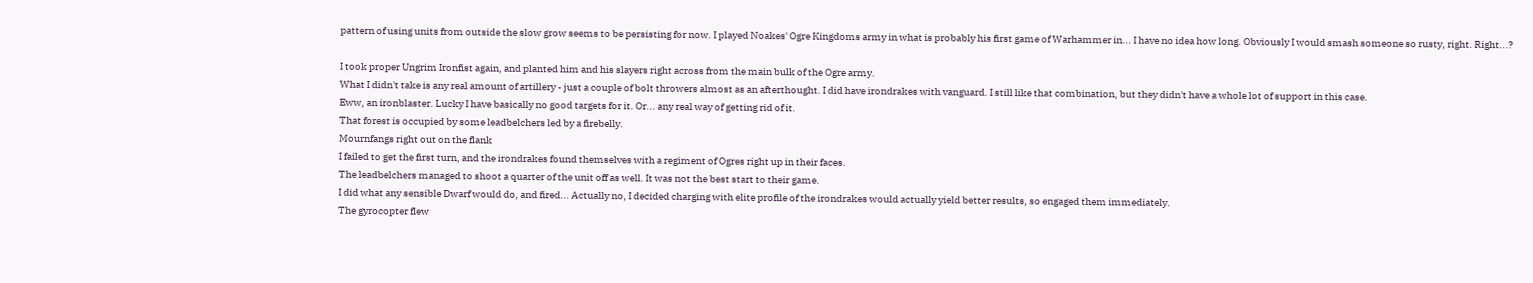pattern of using units from outside the slow grow seems to be persisting for now. I played Noakes' Ogre Kingdoms army in what is probably his first game of Warhammer in... I have no idea how long. Obviously I would smash someone so rusty, right. Right...?

I took proper Ungrim Ironfist again, and planted him and his slayers right across from the main bulk of the Ogre army.
What I didn't take is any real amount of artillery - just a couple of bolt throwers almost as an afterthought. I did have irondrakes with vanguard. I still like that combination, but they didn't have a whole lot of support in this case.
Eww, an ironblaster. Lucky I have basically no good targets for it. Or... any real way of getting rid of it.
That forest is occupied by some leadbelchers led by a firebelly.
Mournfangs right out on the flank
I failed to get the first turn, and the irondrakes found themselves with a regiment of Ogres right up in their faces.
The leadbelchers managed to shoot a quarter of the unit off as well. It was not the best start to their game.
I did what any sensible Dwarf would do, and fired... Actually no, I decided charging with elite profile of the irondrakes would actually yield better results, so engaged them immediately.
The gyrocopter flew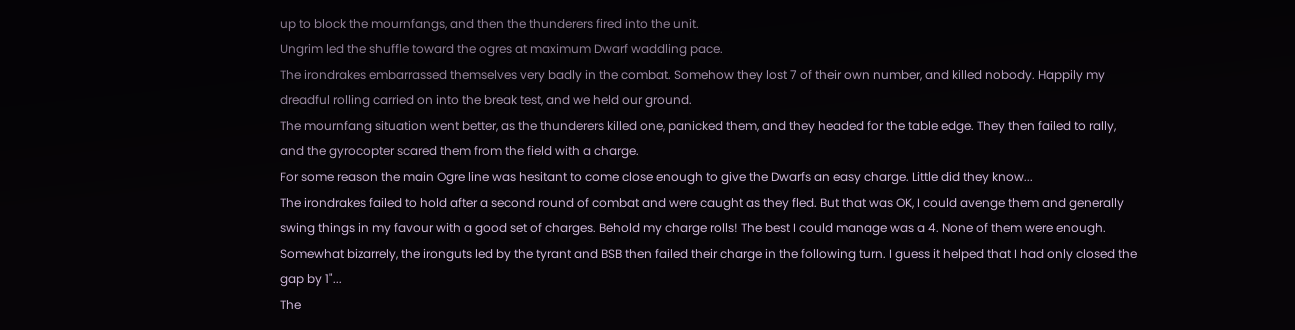up to block the mournfangs, and then the thunderers fired into the unit.
Ungrim led the shuffle toward the ogres at maximum Dwarf waddling pace.
The irondrakes embarrassed themselves very badly in the combat. Somehow they lost 7 of their own number, and killed nobody. Happily my dreadful rolling carried on into the break test, and we held our ground.
The mournfang situation went better, as the thunderers killed one, panicked them, and they headed for the table edge. They then failed to rally, and the gyrocopter scared them from the field with a charge.
For some reason the main Ogre line was hesitant to come close enough to give the Dwarfs an easy charge. Little did they know...
The irondrakes failed to hold after a second round of combat and were caught as they fled. But that was OK, I could avenge them and generally swing things in my favour with a good set of charges. Behold my charge rolls! The best I could manage was a 4. None of them were enough.
Somewhat bizarrely, the ironguts led by the tyrant and BSB then failed their charge in the following turn. I guess it helped that I had only closed the gap by 1"...
The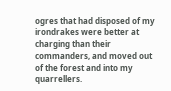ogres that had disposed of my irondrakes were better at charging than their commanders, and moved out of the forest and into my quarrellers.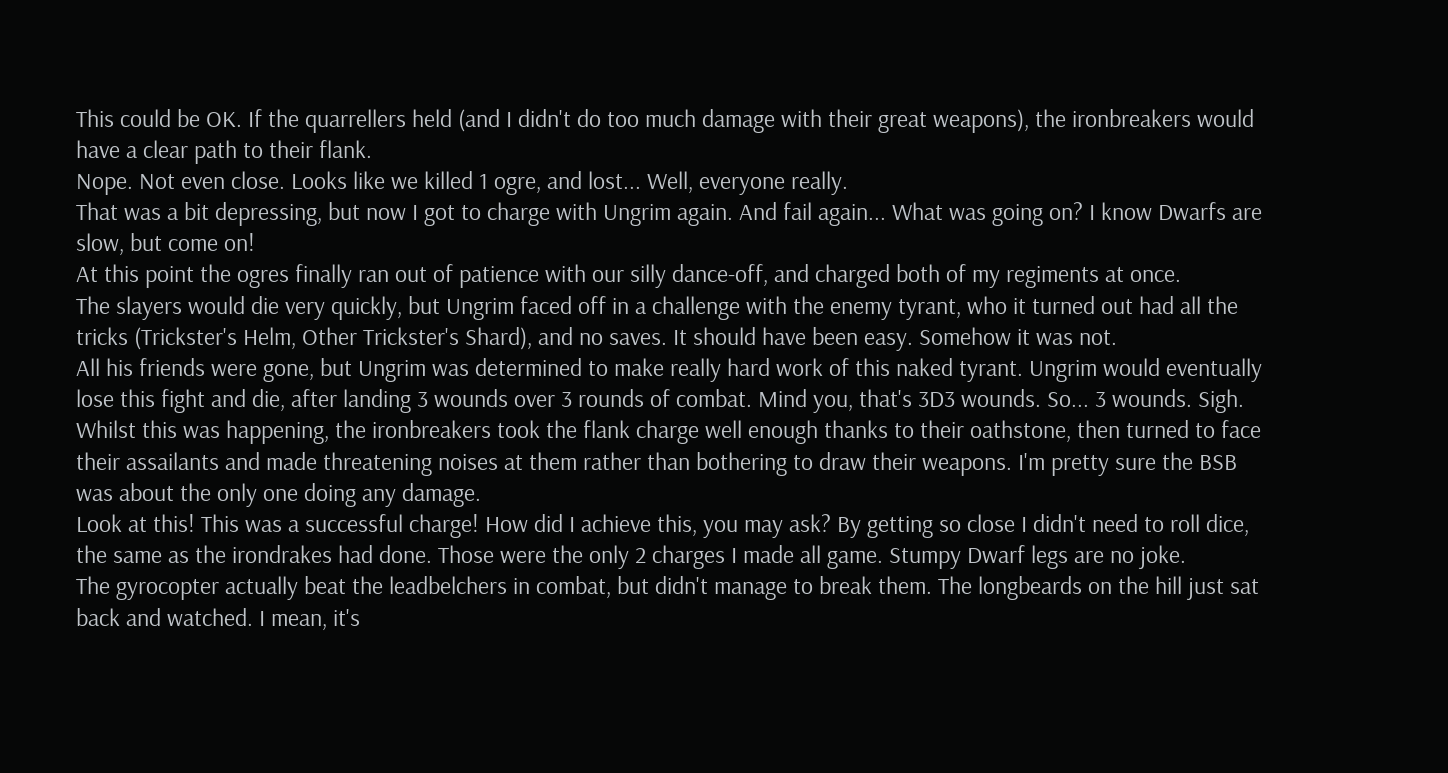This could be OK. If the quarrellers held (and I didn't do too much damage with their great weapons), the ironbreakers would have a clear path to their flank.
Nope. Not even close. Looks like we killed 1 ogre, and lost... Well, everyone really.
That was a bit depressing, but now I got to charge with Ungrim again. And fail again... What was going on? I know Dwarfs are slow, but come on!
At this point the ogres finally ran out of patience with our silly dance-off, and charged both of my regiments at once.
The slayers would die very quickly, but Ungrim faced off in a challenge with the enemy tyrant, who it turned out had all the tricks (Trickster's Helm, Other Trickster's Shard), and no saves. It should have been easy. Somehow it was not.
All his friends were gone, but Ungrim was determined to make really hard work of this naked tyrant. Ungrim would eventually lose this fight and die, after landing 3 wounds over 3 rounds of combat. Mind you, that's 3D3 wounds. So... 3 wounds. Sigh.
Whilst this was happening, the ironbreakers took the flank charge well enough thanks to their oathstone, then turned to face their assailants and made threatening noises at them rather than bothering to draw their weapons. I'm pretty sure the BSB was about the only one doing any damage.
Look at this! This was a successful charge! How did I achieve this, you may ask? By getting so close I didn't need to roll dice, the same as the irondrakes had done. Those were the only 2 charges I made all game. Stumpy Dwarf legs are no joke.
The gyrocopter actually beat the leadbelchers in combat, but didn't manage to break them. The longbeards on the hill just sat back and watched. I mean, it's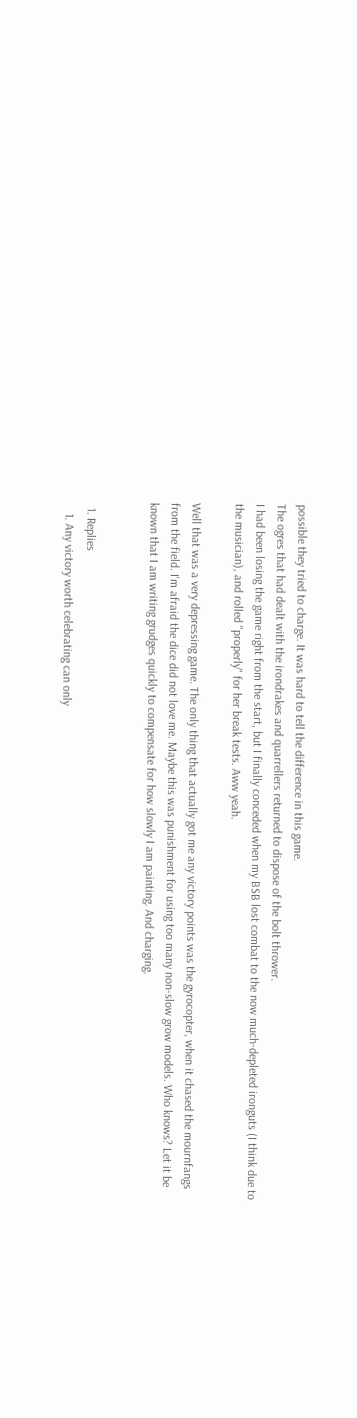possible they tried to charge. It was hard to tell the difference in this game.
The ogres that had dealt with the irondrakes and quarrellers returned to dispose of the bolt thrower.
I had been losing the game right from the start, but I finally conceded when my BSB lost combat to the now much-depleted ironguts (I think due to the musician), and rolled "properly" for her break tests. Aww yeah.

Well that was a very depressing game. The only thing that actually got me any victory points was the gyrocopter, when it chased the mournfangs from the field. I'm afraid the dice did not love me. Maybe this was punishment for using too many non-slow grow models. Who knows? Let it be known that I am writing grudges quickly to compensate for how slowly I am painting. And charging.


  1. Replies
    1. Any victory worth celebrating can only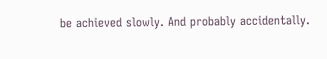be achieved slowly. And probably accidentally.